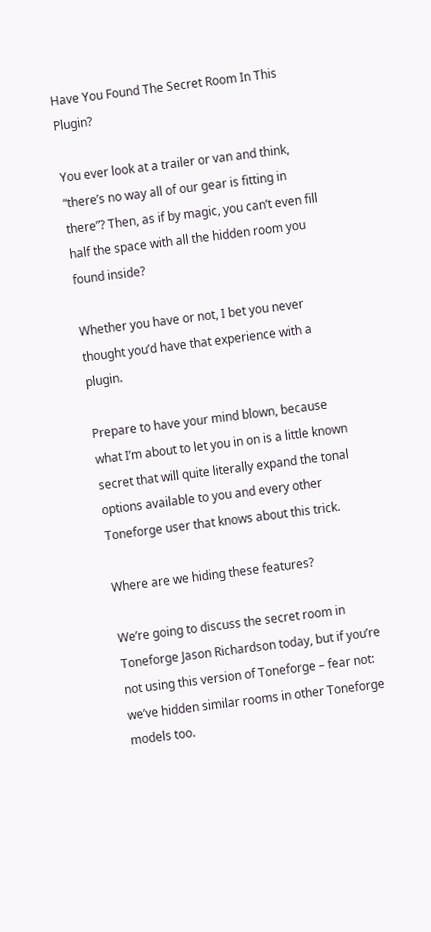Have You Found The Secret Room In This Plugin?

You ever look at a trailer or van and think, “there’s no way all of our gear is fitting in there”? Then, as if by magic, you can’t even fill half the space with all the hidden room you found inside?

Whether you have or not, I bet you never thought you’d have that experience with a plugin.

Prepare to have your mind blown, because what I’m about to let you in on is a little known secret that will quite literally expand the tonal options available to you and every other Toneforge user that knows about this trick.

Where are we hiding these features?

We’re going to discuss the secret room in Toneforge Jason Richardson today, but if you’re not using this version of Toneforge – fear not: we’ve hidden similar rooms in other Toneforge models too.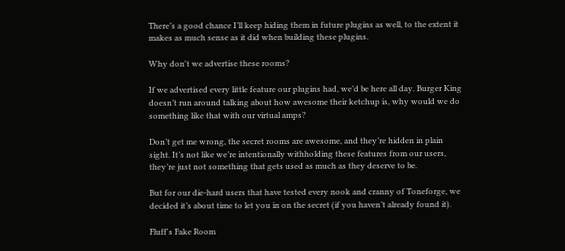There’s a good chance I’ll keep hiding them in future plugins as well, to the extent it makes as much sense as it did when building these plugins.

Why don't we advertise these rooms?

If we advertised every little feature our plugins had, we’d be here all day. Burger King doesn’t run around talking about how awesome their ketchup is, why would we do something like that with our virtual amps?

Don’t get me wrong, the secret rooms are awesome, and they’re hidden in plain sight. It’s not like we’re intentionally withholding these features from our users, they’re just not something that gets used as much as they deserve to be.

But for our die-hard users that have tested every nook and cranny of Toneforge, we decided it’s about time to let you in on the secret (if you haven’t already found it).

Fluff's Fake Room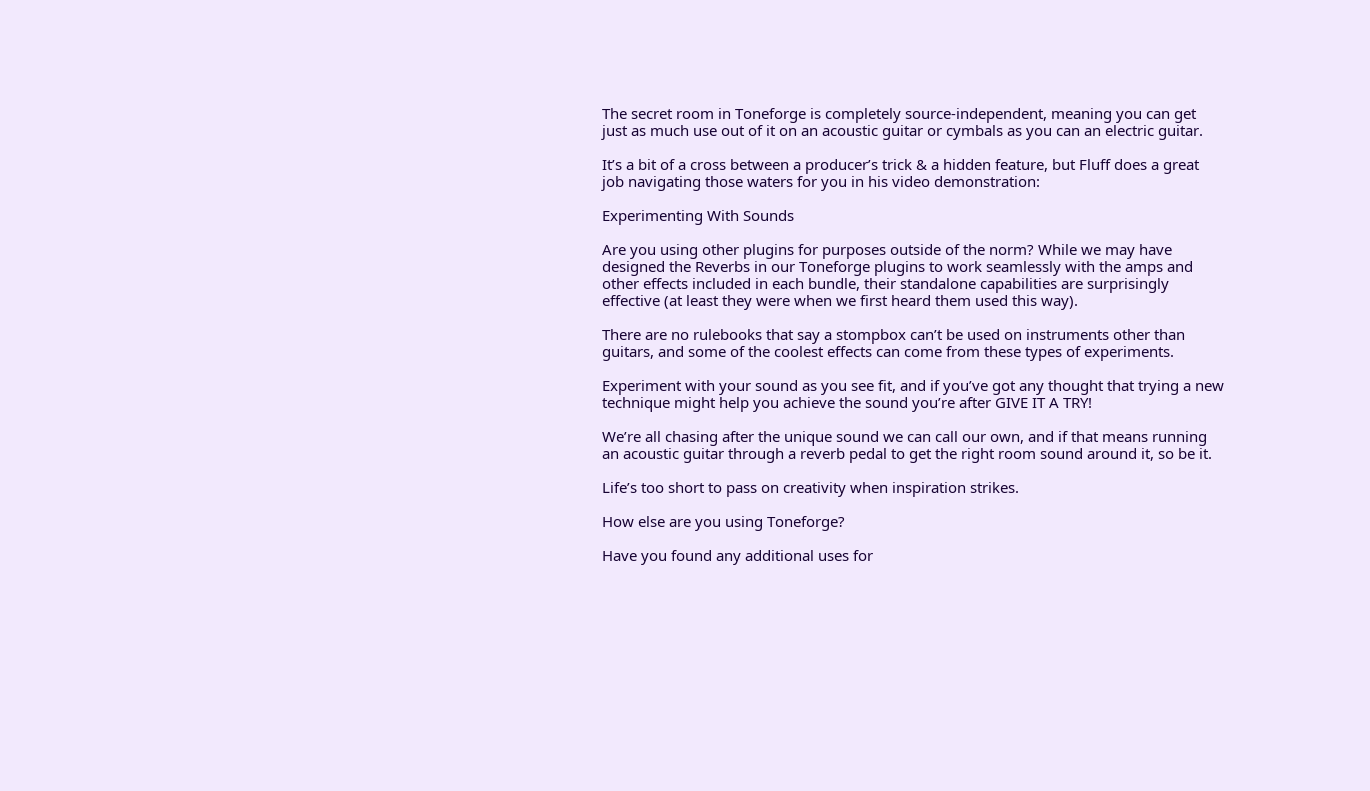The secret room in Toneforge is completely source-independent, meaning you can get just as much use out of it on an acoustic guitar or cymbals as you can an electric guitar.

It’s a bit of a cross between a producer’s trick & a hidden feature, but Fluff does a great job navigating those waters for you in his video demonstration:

Experimenting With Sounds

Are you using other plugins for purposes outside of the norm? While we may have designed the Reverbs in our Toneforge plugins to work seamlessly with the amps and other effects included in each bundle, their standalone capabilities are surprisingly effective (at least they were when we first heard them used this way).

There are no rulebooks that say a stompbox can’t be used on instruments other than guitars, and some of the coolest effects can come from these types of experiments.

Experiment with your sound as you see fit, and if you’ve got any thought that trying a new technique might help you achieve the sound you’re after GIVE IT A TRY!

We’re all chasing after the unique sound we can call our own, and if that means running an acoustic guitar through a reverb pedal to get the right room sound around it, so be it.

Life’s too short to pass on creativity when inspiration strikes.

How else are you using Toneforge?

Have you found any additional uses for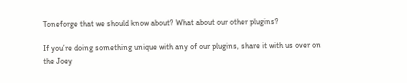Toneforge that we should know about? What about our other plugins?

If you’re doing something unique with any of our plugins, share it with us over on the Joey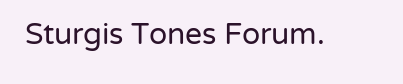Sturgis Tones Forum.